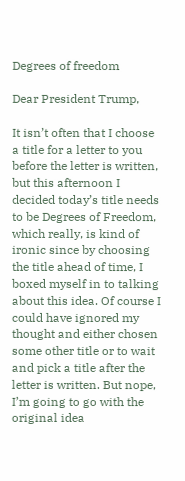Degrees of freedom

Dear President Trump,

It isn’t often that I choose a title for a letter to you before the letter is written, but this afternoon I decided today’s title needs to be Degrees of Freedom, which really, is kind of ironic since by choosing the title ahead of time, I boxed myself in to talking about this idea. Of course I could have ignored my thought and either chosen some other title or to wait and pick a title after the letter is written. But nope, I’m going to go with the original idea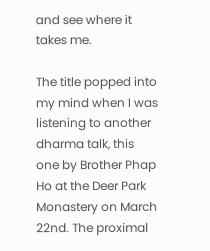and see where it takes me.

The title popped into my mind when I was listening to another dharma talk, this one by Brother Phap Ho at the Deer Park Monastery on March 22nd. The proximal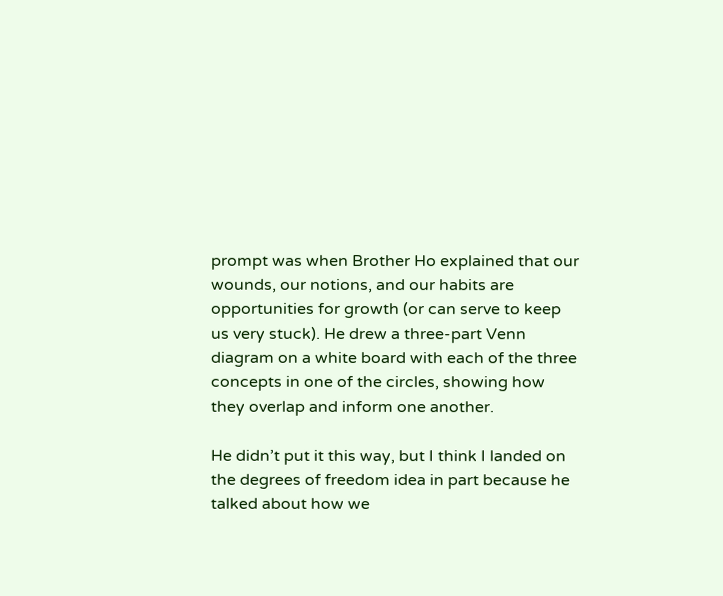prompt was when Brother Ho explained that our wounds, our notions, and our habits are opportunities for growth (or can serve to keep us very stuck). He drew a three-part Venn diagram on a white board with each of the three concepts in one of the circles, showing how they overlap and inform one another.

He didn’t put it this way, but I think I landed on the degrees of freedom idea in part because he talked about how we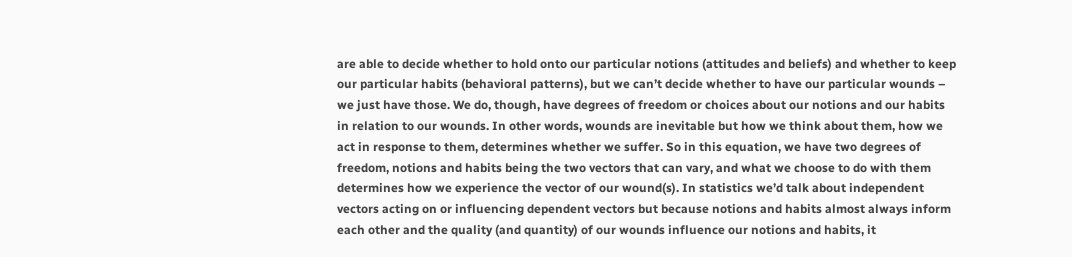are able to decide whether to hold onto our particular notions (attitudes and beliefs) and whether to keep our particular habits (behavioral patterns), but we can’t decide whether to have our particular wounds – we just have those. We do, though, have degrees of freedom or choices about our notions and our habits in relation to our wounds. In other words, wounds are inevitable but how we think about them, how we act in response to them, determines whether we suffer. So in this equation, we have two degrees of freedom, notions and habits being the two vectors that can vary, and what we choose to do with them determines how we experience the vector of our wound(s). In statistics we’d talk about independent vectors acting on or influencing dependent vectors but because notions and habits almost always inform each other and the quality (and quantity) of our wounds influence our notions and habits, it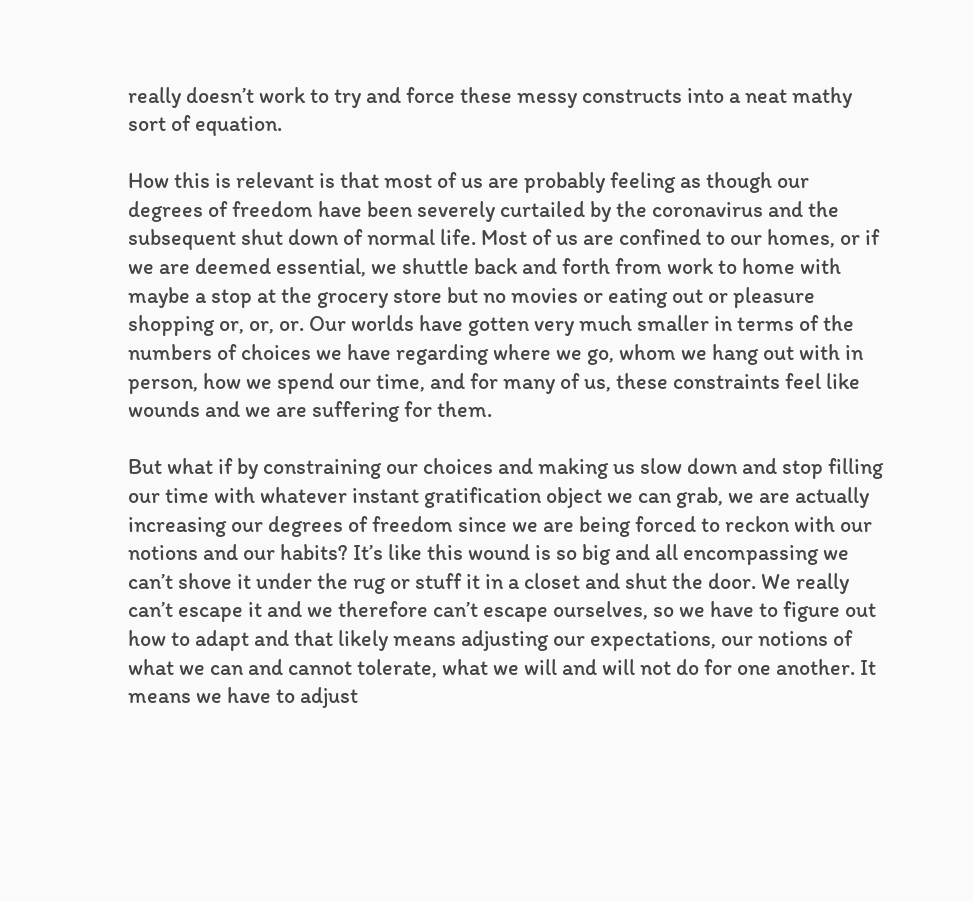really doesn’t work to try and force these messy constructs into a neat mathy sort of equation.

How this is relevant is that most of us are probably feeling as though our degrees of freedom have been severely curtailed by the coronavirus and the subsequent shut down of normal life. Most of us are confined to our homes, or if we are deemed essential, we shuttle back and forth from work to home with maybe a stop at the grocery store but no movies or eating out or pleasure shopping or, or, or. Our worlds have gotten very much smaller in terms of the numbers of choices we have regarding where we go, whom we hang out with in person, how we spend our time, and for many of us, these constraints feel like wounds and we are suffering for them.

But what if by constraining our choices and making us slow down and stop filling our time with whatever instant gratification object we can grab, we are actually increasing our degrees of freedom since we are being forced to reckon with our notions and our habits? It’s like this wound is so big and all encompassing we can’t shove it under the rug or stuff it in a closet and shut the door. We really can’t escape it and we therefore can’t escape ourselves, so we have to figure out how to adapt and that likely means adjusting our expectations, our notions of what we can and cannot tolerate, what we will and will not do for one another. It means we have to adjust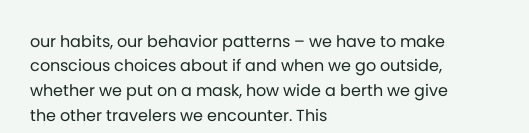our habits, our behavior patterns – we have to make conscious choices about if and when we go outside, whether we put on a mask, how wide a berth we give the other travelers we encounter. This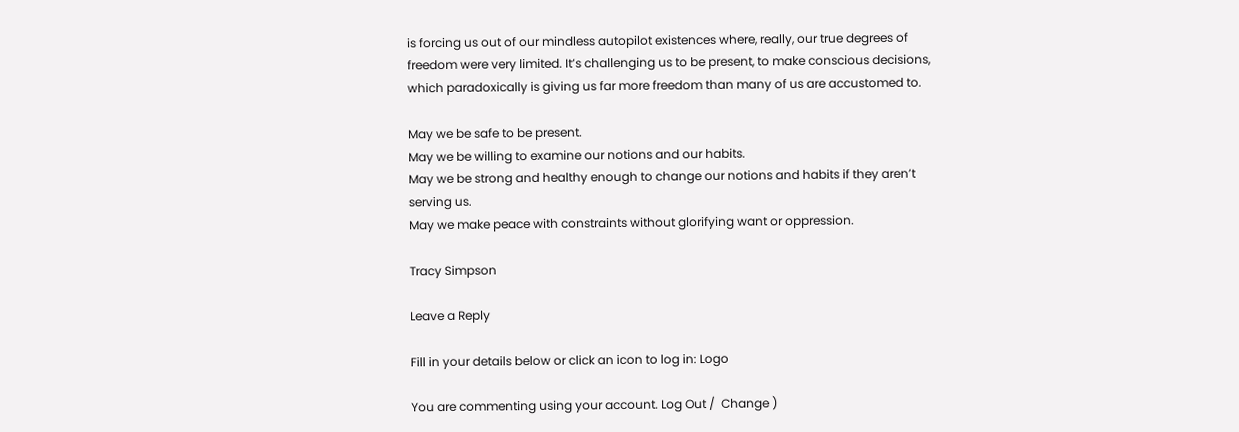is forcing us out of our mindless autopilot existences where, really, our true degrees of freedom were very limited. It’s challenging us to be present, to make conscious decisions, which paradoxically is giving us far more freedom than many of us are accustomed to.

May we be safe to be present.
May we be willing to examine our notions and our habits.
May we be strong and healthy enough to change our notions and habits if they aren’t serving us.
May we make peace with constraints without glorifying want or oppression.

Tracy Simpson

Leave a Reply

Fill in your details below or click an icon to log in: Logo

You are commenting using your account. Log Out /  Change )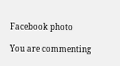Facebook photo

You are commenting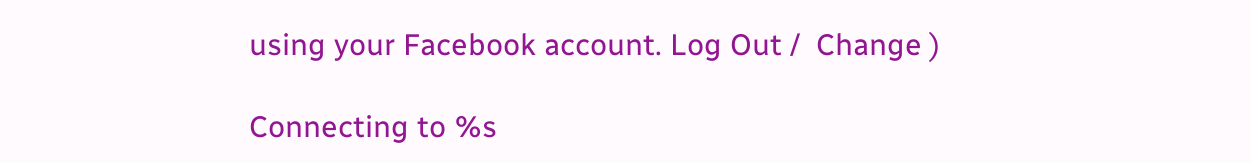using your Facebook account. Log Out /  Change )

Connecting to %s